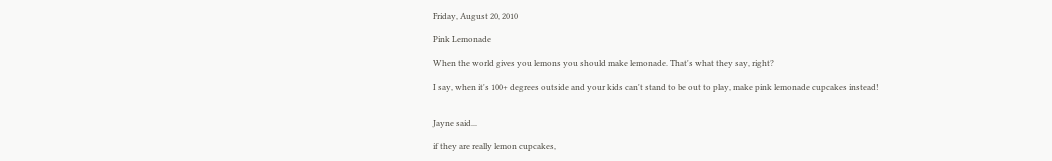Friday, August 20, 2010

Pink Lemonade

When the world gives you lemons you should make lemonade. That's what they say, right?

I say, when it's 100+ degrees outside and your kids can't stand to be out to play, make pink lemonade cupcakes instead!


Jayne said...

if they are really lemon cupcakes,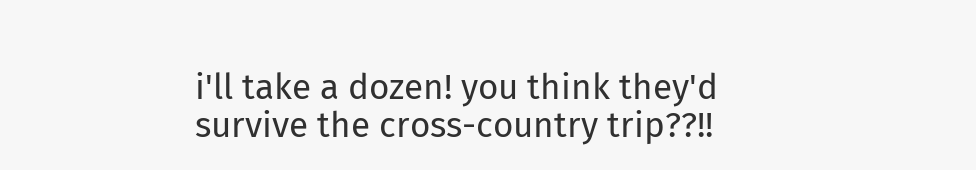i'll take a dozen! you think they'd survive the cross-country trip??!!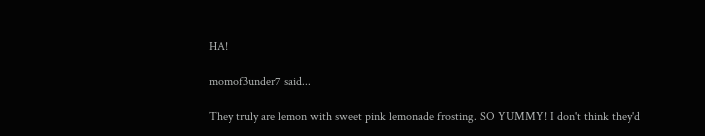HA!

momof3under7 said...

They truly are lemon with sweet pink lemonade frosting. SO YUMMY! I don't think they'd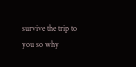survive the trip to you so why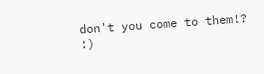don't you come to them!? :)